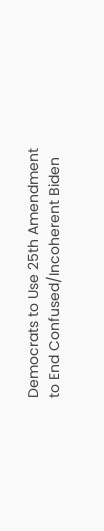Democrats to Use 25th Amendment to End Confused/Incoherent Biden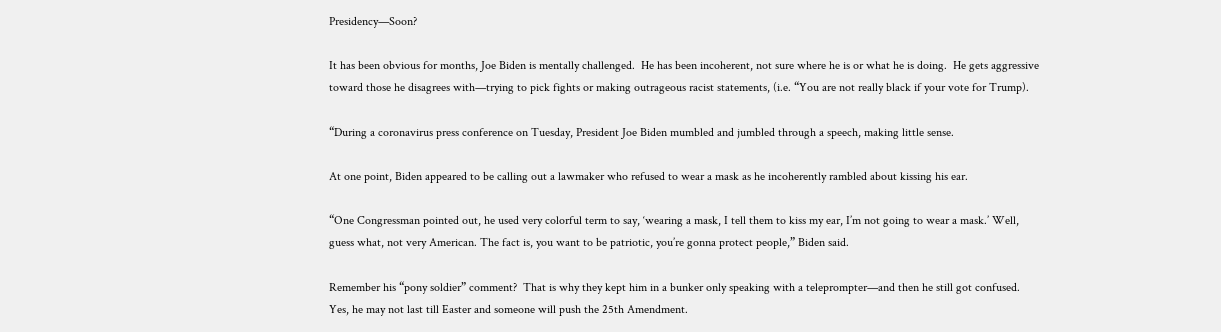Presidency—Soon?

It has been obvious for months, Joe Biden is mentally challenged.  He has been incoherent, not sure where he is or what he is doing.  He gets aggressive toward those he disagrees with—trying to pick fights or making outrageous racist statements, (i.e. “You are not really black if your vote for Trump).

“During a coronavirus press conference on Tuesday, President Joe Biden mumbled and jumbled through a speech, making little sense.

At one point, Biden appeared to be calling out a lawmaker who refused to wear a mask as he incoherently rambled about kissing his ear.

“One Congressman pointed out, he used very colorful term to say, ‘wearing a mask, I tell them to kiss my ear, I’m not going to wear a mask.’ Well, guess what, not very American. The fact is, you want to be patriotic, you’re gonna protect people,” Biden said.

Remember his “pony soldier” comment?  That is why they kept him in a bunker only speaking with a teleprompter—and then he still got confused.  Yes, he may not last till Easter and someone will push the 25th Amendment.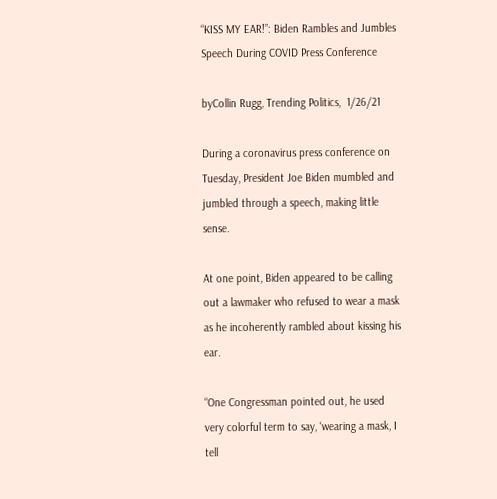“KISS MY EAR!”: Biden Rambles and Jumbles Speech During COVID Press Conference

byCollin Rugg, Trending Politics,  1/26/21

During a coronavirus press conference on Tuesday, President Joe Biden mumbled and jumbled through a speech, making little sense.

At one point, Biden appeared to be calling out a lawmaker who refused to wear a mask as he incoherently rambled about kissing his ear.

“One Congressman pointed out, he used very colorful term to say, ‘wearing a mask, I tell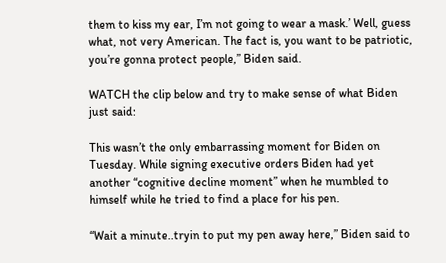them to kiss my ear, I’m not going to wear a mask.’ Well, guess what, not very American. The fact is, you want to be patriotic, you’re gonna protect people,” Biden said.

WATCH the clip below and try to make sense of what Biden just said:

This wasn’t the only embarrassing moment for Biden on Tuesday. While signing executive orders Biden had yet another “cognitive decline moment” when he mumbled to himself while he tried to find a place for his pen.

“Wait a minute..tryin to put my pen away here,” Biden said to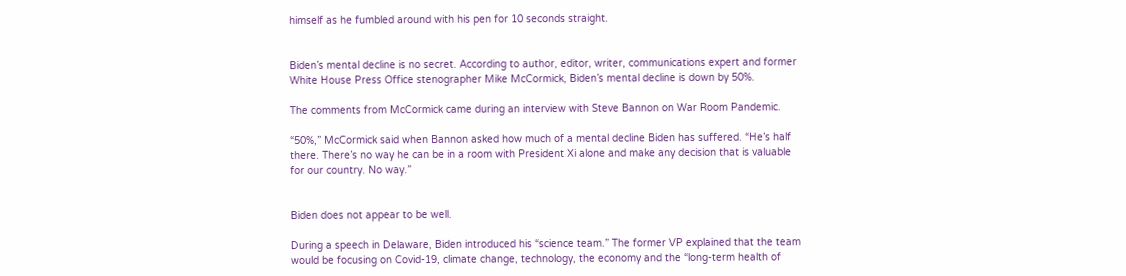himself as he fumbled around with his pen for 10 seconds straight.


Biden’s mental decline is no secret. According to author, editor, writer, communications expert and former White House Press Office stenographer Mike McCormick, Biden’s mental decline is down by 50%.

The comments from McCormick came during an interview with Steve Bannon on War Room Pandemic.

“50%,” McCormick said when Bannon asked how much of a mental decline Biden has suffered. “He’s half there. There’s no way he can be in a room with President Xi alone and make any decision that is valuable for our country. No way.”


Biden does not appear to be well.

During a speech in Delaware, Biden introduced his “science team.” The former VP explained that the team would be focusing on Covid-19, climate change, technology, the economy and the “long-term health of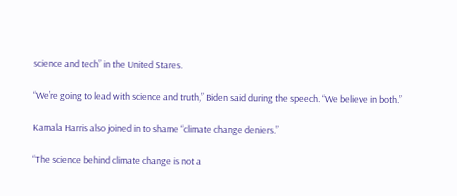science and tech” in the United Stares.

“We’re going to lead with science and truth,” Biden said during the speech. “We believe in both.”

Kamala Harris also joined in to shame “climate change deniers.”

“The science behind climate change is not a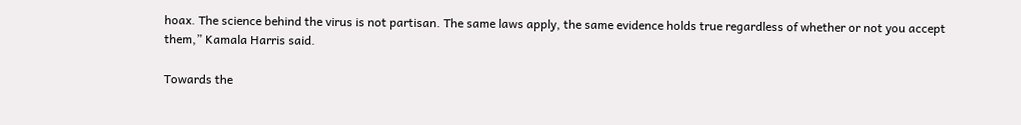hoax. The science behind the virus is not partisan. The same laws apply, the same evidence holds true regardless of whether or not you accept them,” Kamala Harris said.

Towards the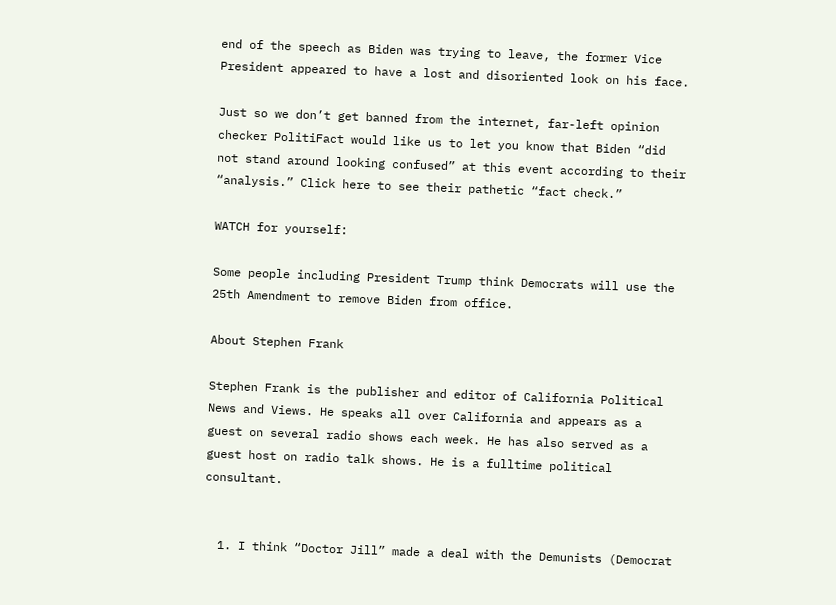end of the speech as Biden was trying to leave, the former Vice President appeared to have a lost and disoriented look on his face.

Just so we don’t get banned from the internet, far-left opinion checker PolitiFact would like us to let you know that Biden “did not stand around looking confused” at this event according to their “analysis.” Click here to see their pathetic “fact check.”

WATCH for yourself:

Some people including President Trump think Democrats will use the 25th Amendment to remove Biden from office.

About Stephen Frank

Stephen Frank is the publisher and editor of California Political News and Views. He speaks all over California and appears as a guest on several radio shows each week. He has also served as a guest host on radio talk shows. He is a fulltime political consultant.


  1. I think “Doctor Jill” made a deal with the Demunists (Democrat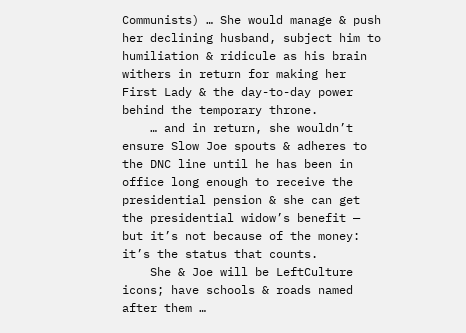Communists) … She would manage & push her declining husband, subject him to humiliation & ridicule as his brain withers in return for making her First Lady & the day-to-day power behind the temporary throne.
    … and in return, she wouldn’t ensure Slow Joe spouts & adheres to the DNC line until he has been in office long enough to receive the presidential pension & she can get the presidential widow’s benefit — but it’s not because of the money: it’s the status that counts.
    She & Joe will be LeftCulture icons; have schools & roads named after them …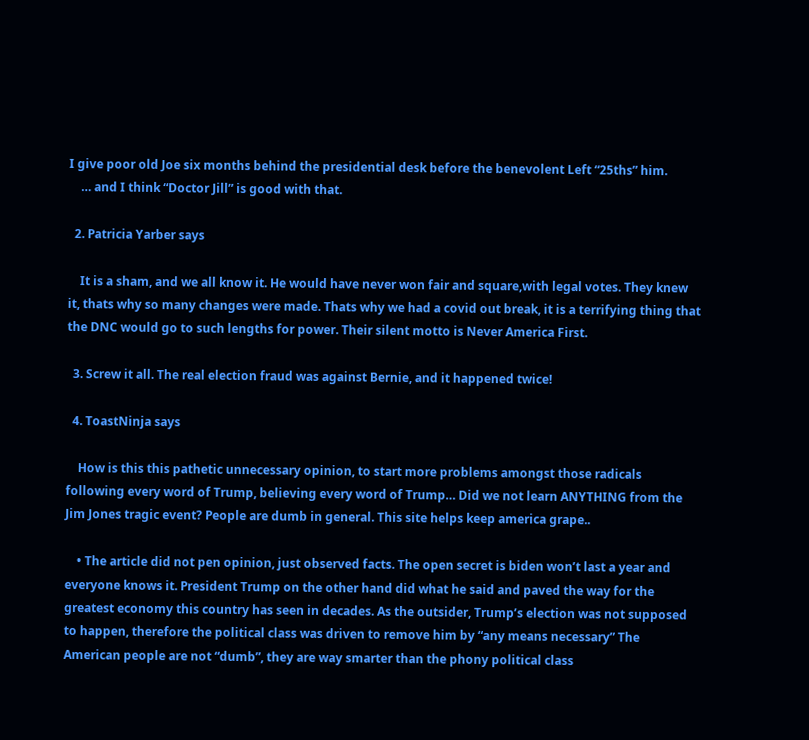I give poor old Joe six months behind the presidential desk before the benevolent Left “25ths” him.
    … and I think “Doctor Jill” is good with that.

  2. Patricia Yarber says

    It is a sham, and we all know it. He would have never won fair and square,with legal votes. They knew it, thats why so many changes were made. Thats why we had a covid out break, it is a terrifying thing that the DNC would go to such lengths for power. Their silent motto is Never America First.

  3. Screw it all. The real election fraud was against Bernie, and it happened twice!

  4. ToastNinja says

    How is this this pathetic unnecessary opinion, to start more problems amongst those radicals following every word of Trump, believing every word of Trump… Did we not learn ANYTHING from the Jim Jones tragic event? People are dumb in general. This site helps keep america grape..

    • The article did not pen opinion, just observed facts. The open secret is biden won’t last a year and everyone knows it. President Trump on the other hand did what he said and paved the way for the greatest economy this country has seen in decades. As the outsider, Trump’s election was not supposed to happen, therefore the political class was driven to remove him by “any means necessary” The American people are not “dumb”, they are way smarter than the phony political class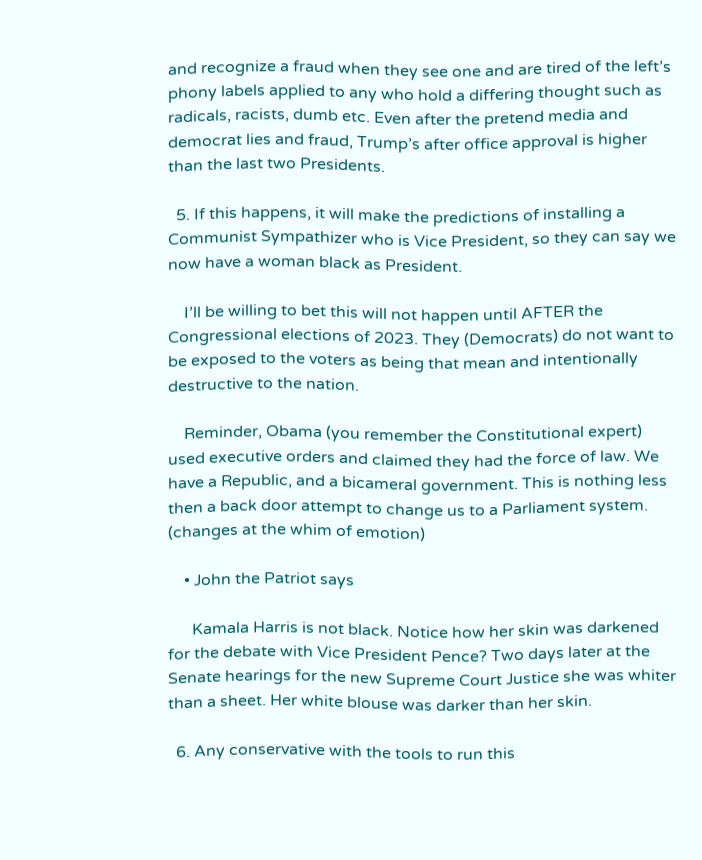and recognize a fraud when they see one and are tired of the left’s phony labels applied to any who hold a differing thought such as radicals, racists, dumb etc. Even after the pretend media and democrat lies and fraud, Trump’s after office approval is higher than the last two Presidents.

  5. If this happens, it will make the predictions of installing a Communist Sympathizer who is Vice President, so they can say we now have a woman black as President.

    I’ll be willing to bet this will not happen until AFTER the Congressional elections of 2023. They (Democrats) do not want to be exposed to the voters as being that mean and intentionally destructive to the nation.

    Reminder, Obama (you remember the Constitutional expert) used executive orders and claimed they had the force of law. We have a Republic, and a bicameral government. This is nothing less then a back door attempt to change us to a Parliament system. (changes at the whim of emotion)

    • John the Patriot says

      Kamala Harris is not black. Notice how her skin was darkened for the debate with Vice President Pence? Two days later at the Senate hearings for the new Supreme Court Justice she was whiter than a sheet. Her white blouse was darker than her skin.

  6. Any conservative with the tools to run this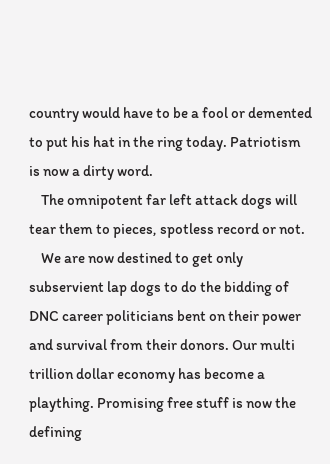country would have to be a fool or demented to put his hat in the ring today. Patriotism is now a dirty word.
    The omnipotent far left attack dogs will tear them to pieces, spotless record or not.
    We are now destined to get only subservient lap dogs to do the bidding of DNC career politicians bent on their power and survival from their donors. Our multi trillion dollar economy has become a plaything. Promising free stuff is now the defining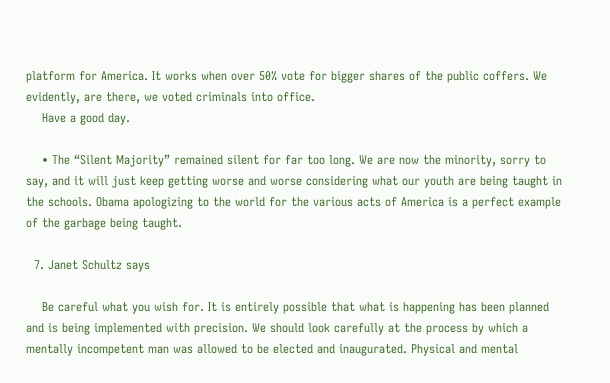platform for America. It works when over 50% vote for bigger shares of the public coffers. We evidently, are there, we voted criminals into office.
    Have a good day.

    • The “Silent Majority” remained silent for far too long. We are now the minority, sorry to say, and it will just keep getting worse and worse considering what our youth are being taught in the schools. Obama apologizing to the world for the various acts of America is a perfect example of the garbage being taught.

  7. Janet Schultz says

    Be careful what you wish for. It is entirely possible that what is happening has been planned and is being implemented with precision. We should look carefully at the process by which a mentally incompetent man was allowed to be elected and inaugurated. Physical and mental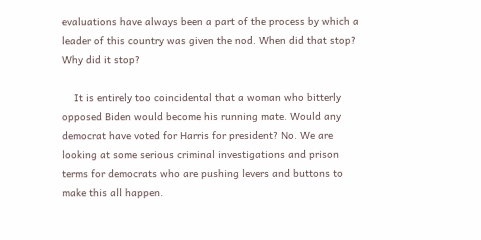evaluations have always been a part of the process by which a leader of this country was given the nod. When did that stop? Why did it stop?

    It is entirely too coincidental that a woman who bitterly opposed Biden would become his running mate. Would any democrat have voted for Harris for president? No. We are looking at some serious criminal investigations and prison terms for democrats who are pushing levers and buttons to make this all happen.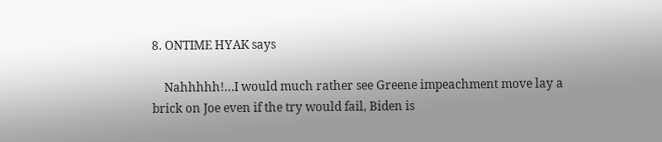8. ONTIME HYAK says

    Nahhhhh!…I would much rather see Greene impeachment move lay a brick on Joe even if the try would fail, Biden is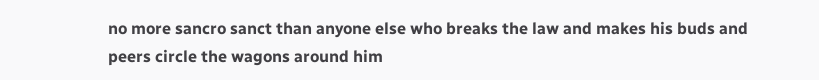no more sancro sanct than anyone else who breaks the law and makes his buds and peers circle the wagons around him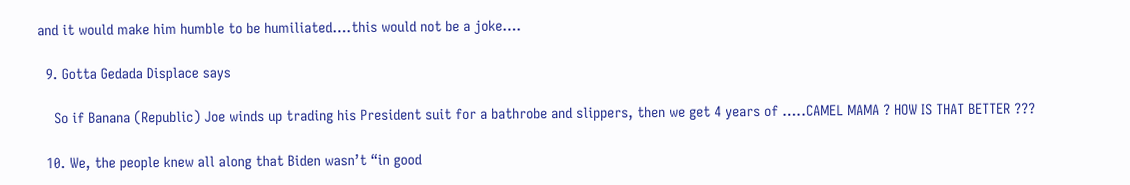and it would make him humble to be humiliated….this would not be a joke….

  9. Gotta Gedada Displace says

    So if Banana (Republic) Joe winds up trading his President suit for a bathrobe and slippers, then we get 4 years of …..CAMEL MAMA ? HOW IS THAT BETTER ???

  10. We, the people knew all along that Biden wasn’t “in good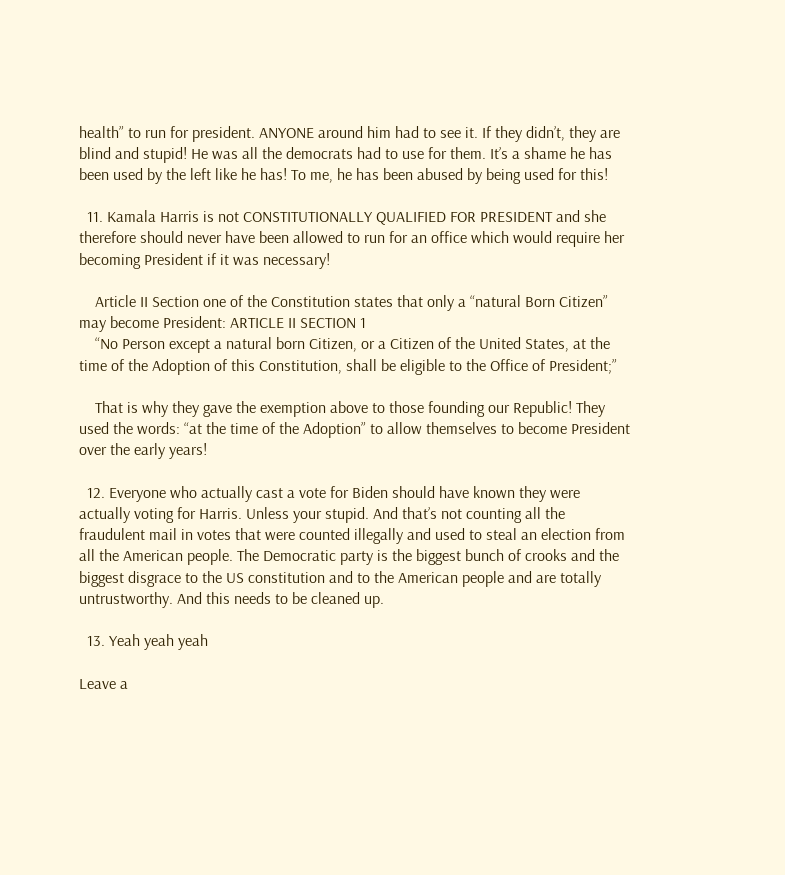health” to run for president. ANYONE around him had to see it. If they didn’t, they are blind and stupid! He was all the democrats had to use for them. It’s a shame he has been used by the left like he has! To me, he has been abused by being used for this!

  11. Kamala Harris is not CONSTITUTIONALLY QUALIFIED FOR PRESIDENT and she therefore should never have been allowed to run for an office which would require her becoming President if it was necessary!

    Article II Section one of the Constitution states that only a “natural Born Citizen” may become President: ARTICLE II SECTION 1
    “No Person except a natural born Citizen, or a Citizen of the United States, at the time of the Adoption of this Constitution, shall be eligible to the Office of President;”

    That is why they gave the exemption above to those founding our Republic! They used the words: “at the time of the Adoption” to allow themselves to become President over the early years!

  12. Everyone who actually cast a vote for Biden should have known they were actually voting for Harris. Unless your stupid. And that’s not counting all the fraudulent mail in votes that were counted illegally and used to steal an election from all the American people. The Democratic party is the biggest bunch of crooks and the biggest disgrace to the US constitution and to the American people and are totally untrustworthy. And this needs to be cleaned up.

  13. Yeah yeah yeah

Leave a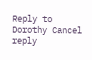Reply to Dorothy Cancel reply